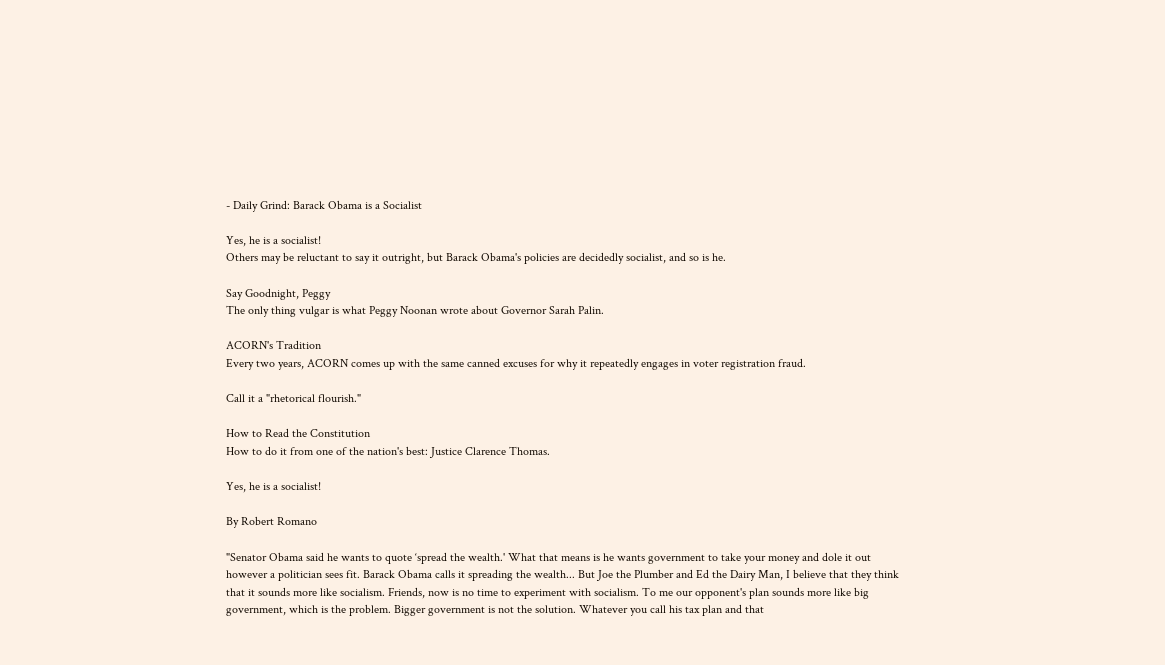- Daily Grind: Barack Obama is a Socialist

Yes, he is a socialist!
Others may be reluctant to say it outright, but Barack Obama's policies are decidedly socialist, and so is he.

Say Goodnight, Peggy
The only thing vulgar is what Peggy Noonan wrote about Governor Sarah Palin.

ACORN's Tradition
Every two years, ACORN comes up with the same canned excuses for why it repeatedly engages in voter registration fraud.

Call it a "rhetorical flourish."

How to Read the Constitution
How to do it from one of the nation's best: Justice Clarence Thomas.

Yes, he is a socialist!

By Robert Romano

"Senator Obama said he wants to quote ‘spread the wealth.' What that means is he wants government to take your money and dole it out however a politician sees fit. Barack Obama calls it spreading the wealth... But Joe the Plumber and Ed the Dairy Man, I believe that they think that it sounds more like socialism. Friends, now is no time to experiment with socialism. To me our opponent's plan sounds more like big government, which is the problem. Bigger government is not the solution. Whatever you call his tax plan and that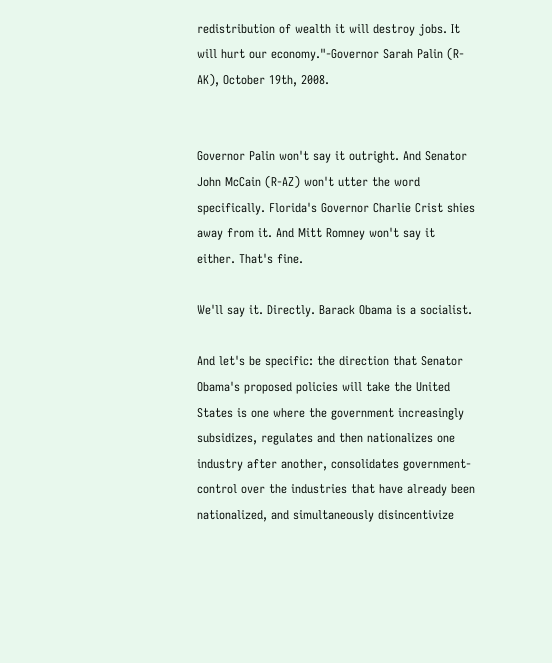redistribution of wealth it will destroy jobs. It will hurt our economy."-Governor Sarah Palin (R-AK), October 19th, 2008.


Governor Palin won't say it outright. And Senator John McCain (R-AZ) won't utter the word specifically. Florida's Governor Charlie Crist shies away from it. And Mitt Romney won't say it either. That's fine.

We'll say it. Directly. Barack Obama is a socialist.

And let's be specific: the direction that Senator Obama's proposed policies will take the United States is one where the government increasingly subsidizes, regulates and then nationalizes one industry after another, consolidates government-control over the industries that have already been nationalized, and simultaneously disincentivize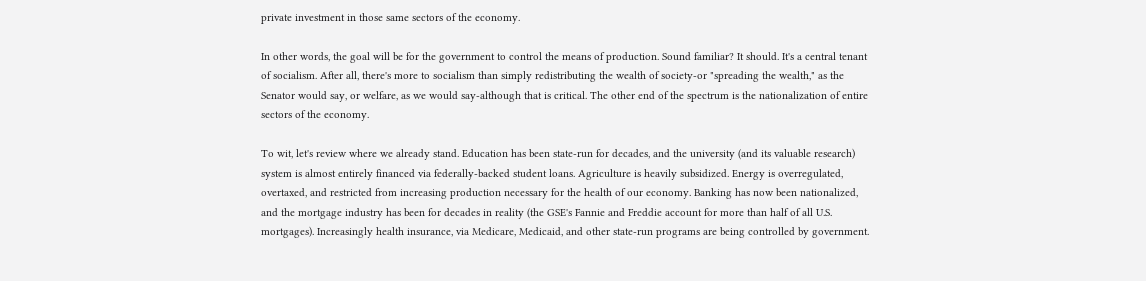private investment in those same sectors of the economy.

In other words, the goal will be for the government to control the means of production. Sound familiar? It should. It's a central tenant of socialism. After all, there's more to socialism than simply redistributing the wealth of society-or "spreading the wealth," as the Senator would say, or welfare, as we would say-although that is critical. The other end of the spectrum is the nationalization of entire sectors of the economy.

To wit, let's review where we already stand. Education has been state-run for decades, and the university (and its valuable research) system is almost entirely financed via federally-backed student loans. Agriculture is heavily subsidized. Energy is overregulated, overtaxed, and restricted from increasing production necessary for the health of our economy. Banking has now been nationalized, and the mortgage industry has been for decades in reality (the GSE's Fannie and Freddie account for more than half of all U.S. mortgages). Increasingly health insurance, via Medicare, Medicaid, and other state-run programs are being controlled by government.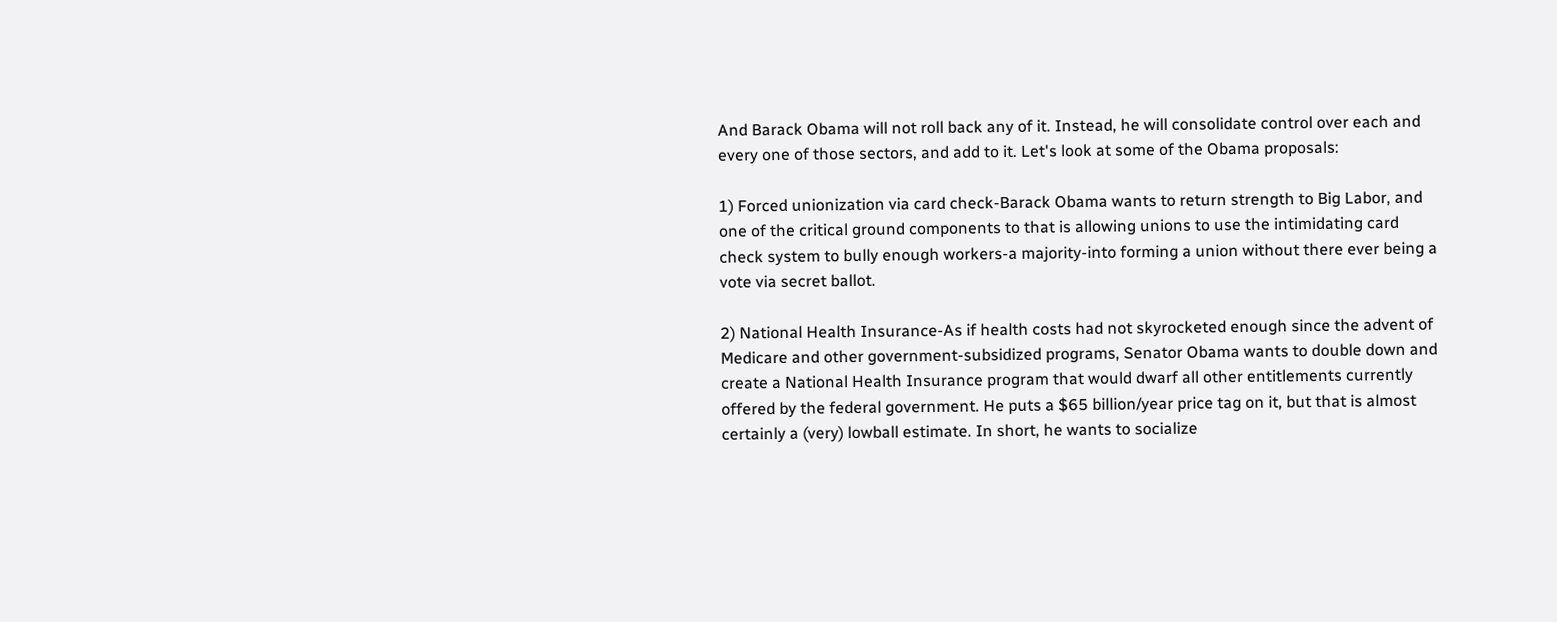And Barack Obama will not roll back any of it. Instead, he will consolidate control over each and every one of those sectors, and add to it. Let's look at some of the Obama proposals:

1) Forced unionization via card check-Barack Obama wants to return strength to Big Labor, and one of the critical ground components to that is allowing unions to use the intimidating card check system to bully enough workers-a majority-into forming a union without there ever being a vote via secret ballot.

2) National Health Insurance-As if health costs had not skyrocketed enough since the advent of Medicare and other government-subsidized programs, Senator Obama wants to double down and create a National Health Insurance program that would dwarf all other entitlements currently offered by the federal government. He puts a $65 billion/year price tag on it, but that is almost certainly a (very) lowball estimate. In short, he wants to socialize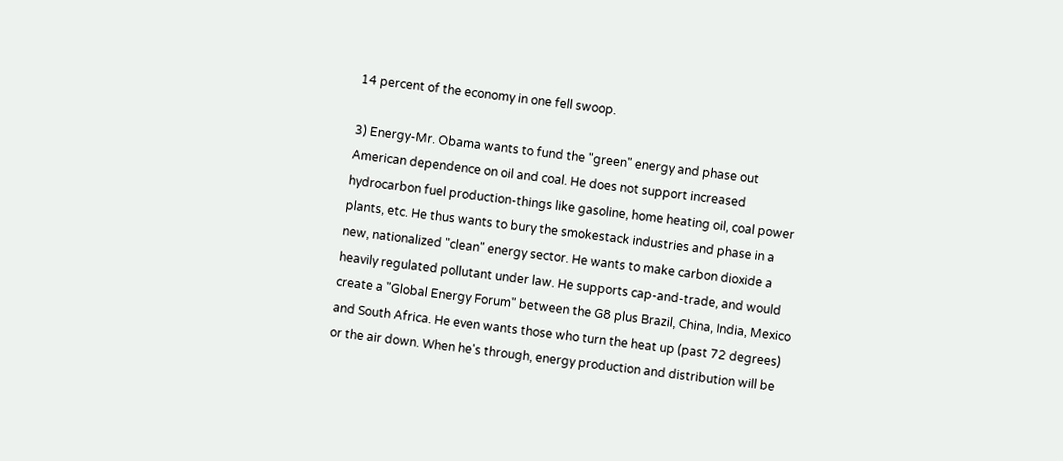14 percent of the economy in one fell swoop.

3) Energy-Mr. Obama wants to fund the "green" energy and phase out American dependence on oil and coal. He does not support increased hydrocarbon fuel production-things like gasoline, home heating oil, coal power plants, etc. He thus wants to bury the smokestack industries and phase in a new, nationalized "clean" energy sector. He wants to make carbon dioxide a heavily regulated pollutant under law. He supports cap-and-trade, and would create a "Global Energy Forum" between the G8 plus Brazil, China, India, Mexico and South Africa. He even wants those who turn the heat up (past 72 degrees) or the air down. When he's through, energy production and distribution will be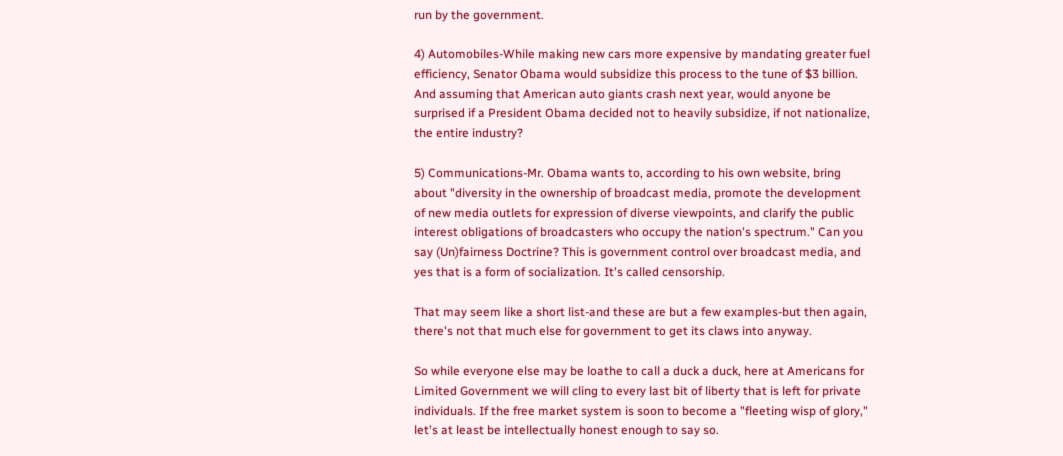run by the government.

4) Automobiles-While making new cars more expensive by mandating greater fuel efficiency, Senator Obama would subsidize this process to the tune of $3 billion. And assuming that American auto giants crash next year, would anyone be surprised if a President Obama decided not to heavily subsidize, if not nationalize, the entire industry?

5) Communications-Mr. Obama wants to, according to his own website, bring about "diversity in the ownership of broadcast media, promote the development of new media outlets for expression of diverse viewpoints, and clarify the public interest obligations of broadcasters who occupy the nation's spectrum." Can you say (Un)fairness Doctrine? This is government control over broadcast media, and yes that is a form of socialization. It's called censorship.

That may seem like a short list-and these are but a few examples-but then again, there's not that much else for government to get its claws into anyway.

So while everyone else may be loathe to call a duck a duck, here at Americans for Limited Government we will cling to every last bit of liberty that is left for private individuals. If the free market system is soon to become a "fleeting wisp of glory," let's at least be intellectually honest enough to say so.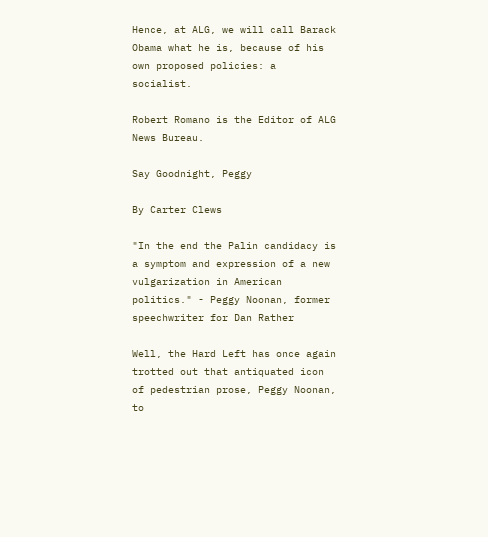Hence, at ALG, we will call Barack Obama what he is, because of his own proposed policies: a socialist.

Robert Romano is the Editor of ALG News Bureau.

Say Goodnight, Peggy

By Carter Clews

"In the end the Palin candidacy is a symptom and expression of a new vulgarization in American politics." - Peggy Noonan, former speechwriter for Dan Rather

Well, the Hard Left has once again trotted out that antiquated icon of pedestrian prose, Peggy Noonan, to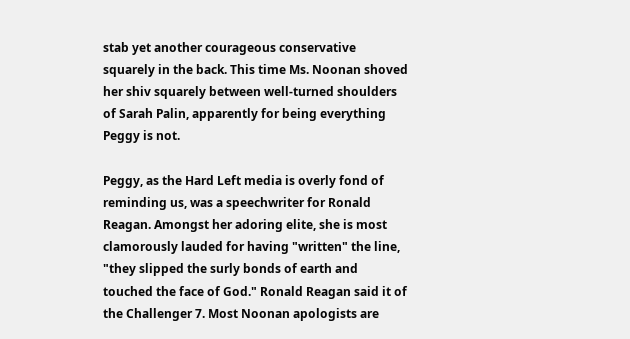stab yet another courageous conservative squarely in the back. This time Ms. Noonan shoved her shiv squarely between well-turned shoulders of Sarah Palin, apparently for being everything Peggy is not.

Peggy, as the Hard Left media is overly fond of reminding us, was a speechwriter for Ronald Reagan. Amongst her adoring elite, she is most clamorously lauded for having "written" the line, "they slipped the surly bonds of earth and touched the face of God." Ronald Reagan said it of the Challenger 7. Most Noonan apologists are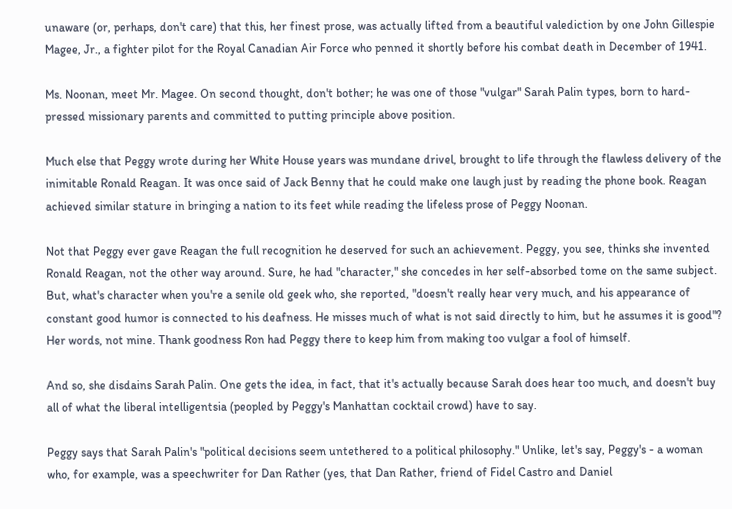unaware (or, perhaps, don't care) that this, her finest prose, was actually lifted from a beautiful valediction by one John Gillespie Magee, Jr., a fighter pilot for the Royal Canadian Air Force who penned it shortly before his combat death in December of 1941.

Ms. Noonan, meet Mr. Magee. On second thought, don't bother; he was one of those "vulgar" Sarah Palin types, born to hard-pressed missionary parents and committed to putting principle above position.

Much else that Peggy wrote during her White House years was mundane drivel, brought to life through the flawless delivery of the inimitable Ronald Reagan. It was once said of Jack Benny that he could make one laugh just by reading the phone book. Reagan achieved similar stature in bringing a nation to its feet while reading the lifeless prose of Peggy Noonan.

Not that Peggy ever gave Reagan the full recognition he deserved for such an achievement. Peggy, you see, thinks she invented Ronald Reagan, not the other way around. Sure, he had "character," she concedes in her self-absorbed tome on the same subject. But, what's character when you're a senile old geek who, she reported, "doesn't really hear very much, and his appearance of constant good humor is connected to his deafness. He misses much of what is not said directly to him, but he assumes it is good"? Her words, not mine. Thank goodness Ron had Peggy there to keep him from making too vulgar a fool of himself.

And so, she disdains Sarah Palin. One gets the idea, in fact, that it's actually because Sarah does hear too much, and doesn't buy all of what the liberal intelligentsia (peopled by Peggy's Manhattan cocktail crowd) have to say.

Peggy says that Sarah Palin's "political decisions seem untethered to a political philosophy." Unlike, let's say, Peggy's - a woman who, for example, was a speechwriter for Dan Rather (yes, that Dan Rather, friend of Fidel Castro and Daniel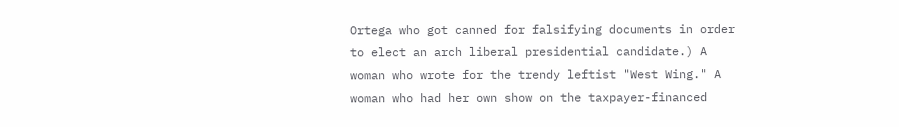Ortega who got canned for falsifying documents in order to elect an arch liberal presidential candidate.) A woman who wrote for the trendy leftist "West Wing." A woman who had her own show on the taxpayer-financed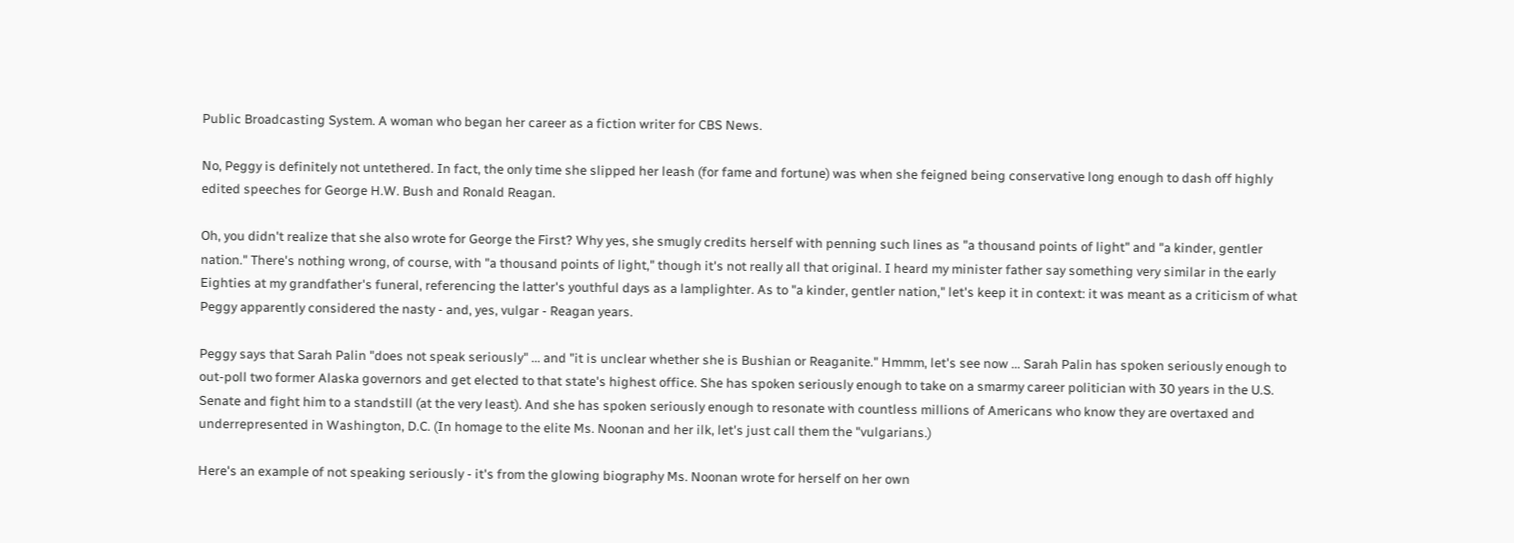Public Broadcasting System. A woman who began her career as a fiction writer for CBS News.

No, Peggy is definitely not untethered. In fact, the only time she slipped her leash (for fame and fortune) was when she feigned being conservative long enough to dash off highly edited speeches for George H.W. Bush and Ronald Reagan.

Oh, you didn't realize that she also wrote for George the First? Why yes, she smugly credits herself with penning such lines as "a thousand points of light" and "a kinder, gentler nation." There's nothing wrong, of course, with "a thousand points of light," though it's not really all that original. I heard my minister father say something very similar in the early Eighties at my grandfather's funeral, referencing the latter's youthful days as a lamplighter. As to "a kinder, gentler nation," let's keep it in context: it was meant as a criticism of what Peggy apparently considered the nasty - and, yes, vulgar - Reagan years.

Peggy says that Sarah Palin "does not speak seriously" ... and "it is unclear whether she is Bushian or Reaganite." Hmmm, let's see now ... Sarah Palin has spoken seriously enough to out-poll two former Alaska governors and get elected to that state's highest office. She has spoken seriously enough to take on a smarmy career politician with 30 years in the U.S. Senate and fight him to a standstill (at the very least). And she has spoken seriously enough to resonate with countless millions of Americans who know they are overtaxed and underrepresented in Washington, D.C. (In homage to the elite Ms. Noonan and her ilk, let's just call them the "vulgarians.)

Here's an example of not speaking seriously - it's from the glowing biography Ms. Noonan wrote for herself on her own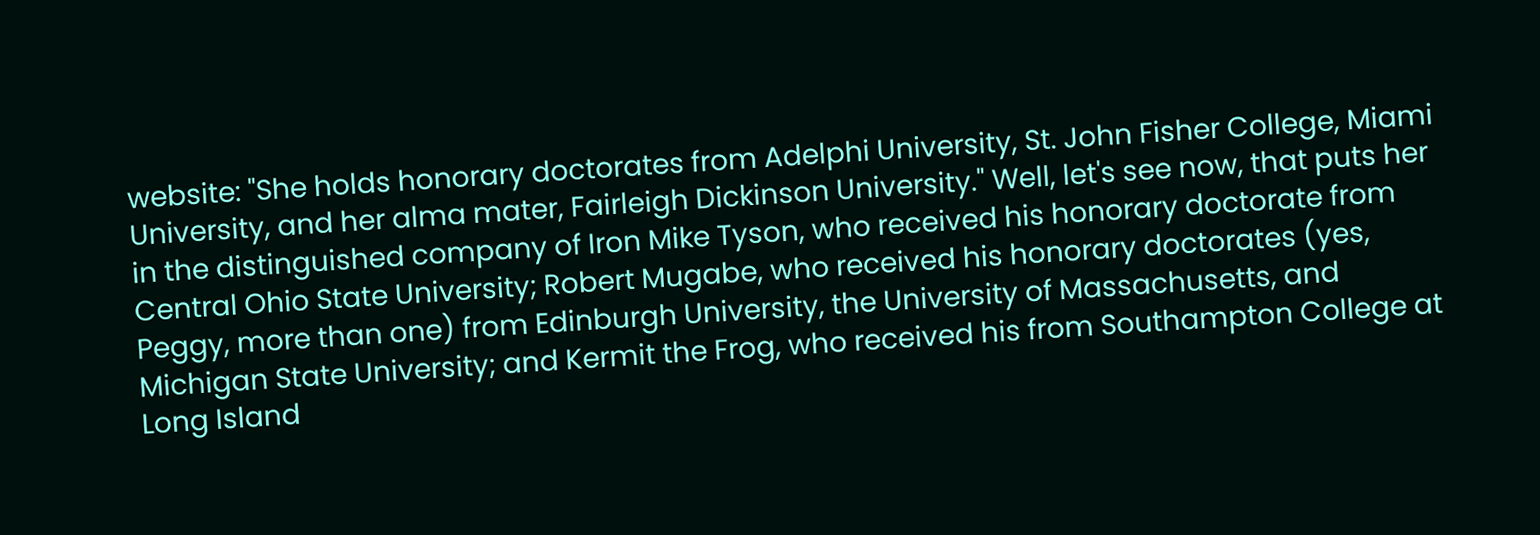website: "She holds honorary doctorates from Adelphi University, St. John Fisher College, Miami University, and her alma mater, Fairleigh Dickinson University." Well, let's see now, that puts her in the distinguished company of Iron Mike Tyson, who received his honorary doctorate from Central Ohio State University; Robert Mugabe, who received his honorary doctorates (yes, Peggy, more than one) from Edinburgh University, the University of Massachusetts, and Michigan State University; and Kermit the Frog, who received his from Southampton College at Long Island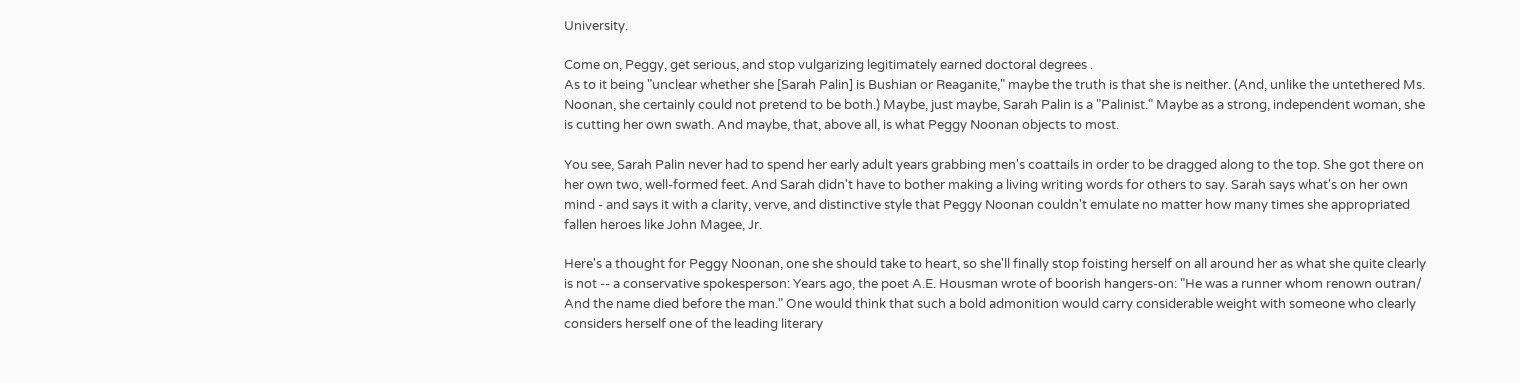University.

Come on, Peggy, get serious, and stop vulgarizing legitimately earned doctoral degrees .
As to it being "unclear whether she [Sarah Palin] is Bushian or Reaganite," maybe the truth is that she is neither. (And, unlike the untethered Ms. Noonan, she certainly could not pretend to be both.) Maybe, just maybe, Sarah Palin is a "Palinist." Maybe as a strong, independent woman, she is cutting her own swath. And maybe, that, above all, is what Peggy Noonan objects to most.

You see, Sarah Palin never had to spend her early adult years grabbing men's coattails in order to be dragged along to the top. She got there on her own two, well-formed feet. And Sarah didn't have to bother making a living writing words for others to say. Sarah says what's on her own mind - and says it with a clarity, verve, and distinctive style that Peggy Noonan couldn't emulate no matter how many times she appropriated fallen heroes like John Magee, Jr.

Here's a thought for Peggy Noonan, one she should take to heart, so she'll finally stop foisting herself on all around her as what she quite clearly is not -- a conservative spokesperson: Years ago, the poet A.E. Housman wrote of boorish hangers-on: "He was a runner whom renown outran/ And the name died before the man." One would think that such a bold admonition would carry considerable weight with someone who clearly considers herself one of the leading literary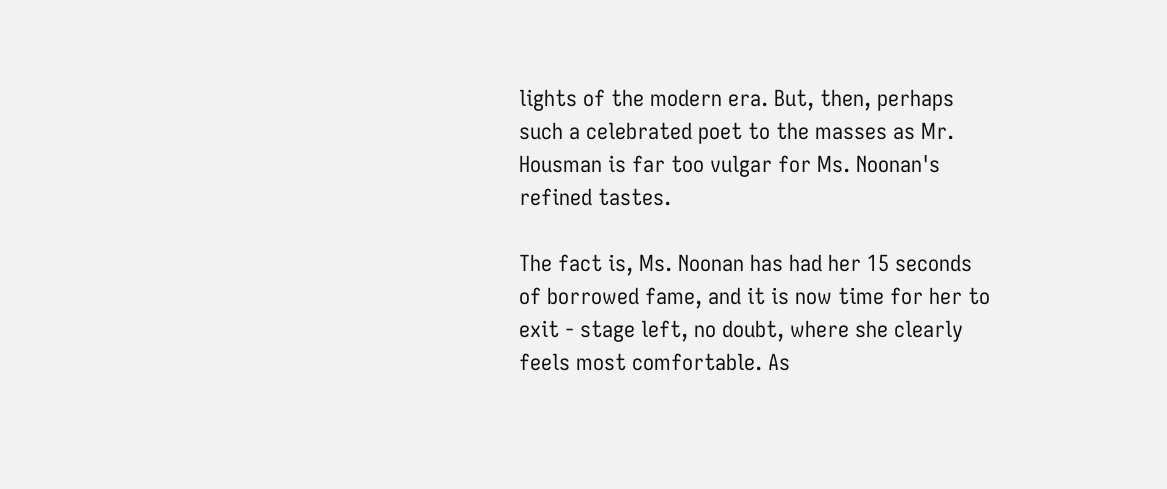lights of the modern era. But, then, perhaps such a celebrated poet to the masses as Mr. Housman is far too vulgar for Ms. Noonan's refined tastes.

The fact is, Ms. Noonan has had her 15 seconds of borrowed fame, and it is now time for her to exit - stage left, no doubt, where she clearly feels most comfortable. As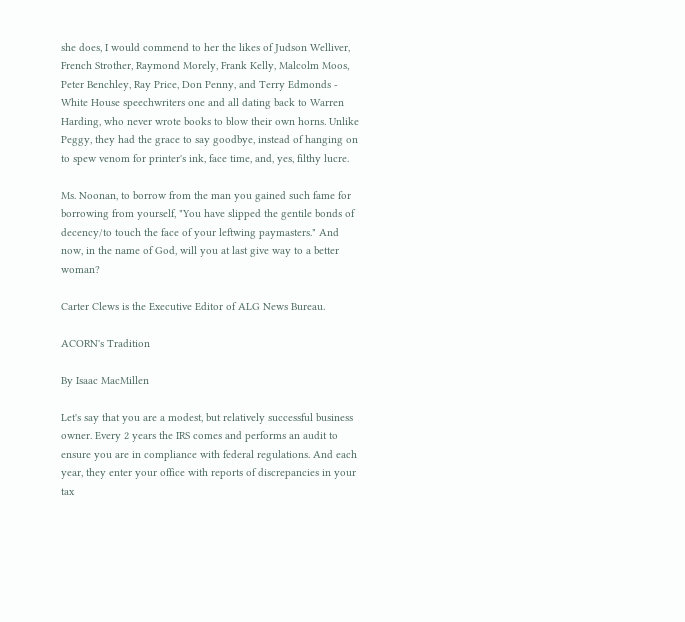she does, I would commend to her the likes of Judson Welliver, French Strother, Raymond Morely, Frank Kelly, Malcolm Moos, Peter Benchley, Ray Price, Don Penny, and Terry Edmonds - White House speechwriters one and all dating back to Warren Harding, who never wrote books to blow their own horns. Unlike Peggy, they had the grace to say goodbye, instead of hanging on to spew venom for printer's ink, face time, and, yes, filthy lucre.

Ms. Noonan, to borrow from the man you gained such fame for borrowing from yourself, "You have slipped the gentile bonds of decency/to touch the face of your leftwing paymasters." And now, in the name of God, will you at last give way to a better woman?

Carter Clews is the Executive Editor of ALG News Bureau.

ACORN's Tradition

By Isaac MacMillen

Let's say that you are a modest, but relatively successful business owner. Every 2 years the IRS comes and performs an audit to ensure you are in compliance with federal regulations. And each year, they enter your office with reports of discrepancies in your tax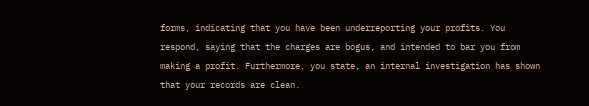forms, indicating that you have been underreporting your profits. You respond, saying that the charges are bogus, and intended to bar you from making a profit. Furthermore, you state, an internal investigation has shown that your records are clean.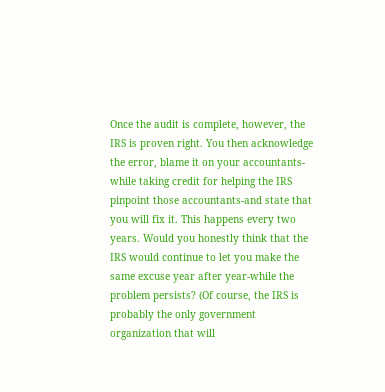Once the audit is complete, however, the IRS is proven right. You then acknowledge the error, blame it on your accountants-while taking credit for helping the IRS pinpoint those accountants-and state that you will fix it. This happens every two years. Would you honestly think that the IRS would continue to let you make the same excuse year after year-while the problem persists? (Of course, the IRS is probably the only government organization that will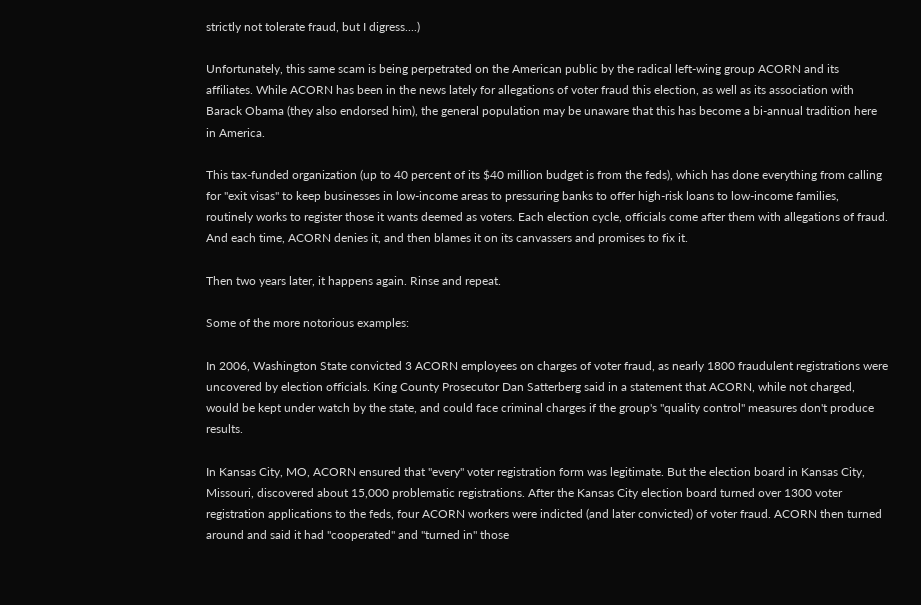strictly not tolerate fraud, but I digress....)

Unfortunately, this same scam is being perpetrated on the American public by the radical left-wing group ACORN and its affiliates. While ACORN has been in the news lately for allegations of voter fraud this election, as well as its association with Barack Obama (they also endorsed him), the general population may be unaware that this has become a bi-annual tradition here in America.

This tax-funded organization (up to 40 percent of its $40 million budget is from the feds), which has done everything from calling for "exit visas" to keep businesses in low-income areas to pressuring banks to offer high-risk loans to low-income families, routinely works to register those it wants deemed as voters. Each election cycle, officials come after them with allegations of fraud. And each time, ACORN denies it, and then blames it on its canvassers and promises to fix it.

Then two years later, it happens again. Rinse and repeat.

Some of the more notorious examples:

In 2006, Washington State convicted 3 ACORN employees on charges of voter fraud, as nearly 1800 fraudulent registrations were uncovered by election officials. King County Prosecutor Dan Satterberg said in a statement that ACORN, while not charged, would be kept under watch by the state, and could face criminal charges if the group's "quality control" measures don't produce results.

In Kansas City, MO, ACORN ensured that "every" voter registration form was legitimate. But the election board in Kansas City, Missouri, discovered about 15,000 problematic registrations. After the Kansas City election board turned over 1300 voter registration applications to the feds, four ACORN workers were indicted (and later convicted) of voter fraud. ACORN then turned around and said it had "cooperated" and "turned in" those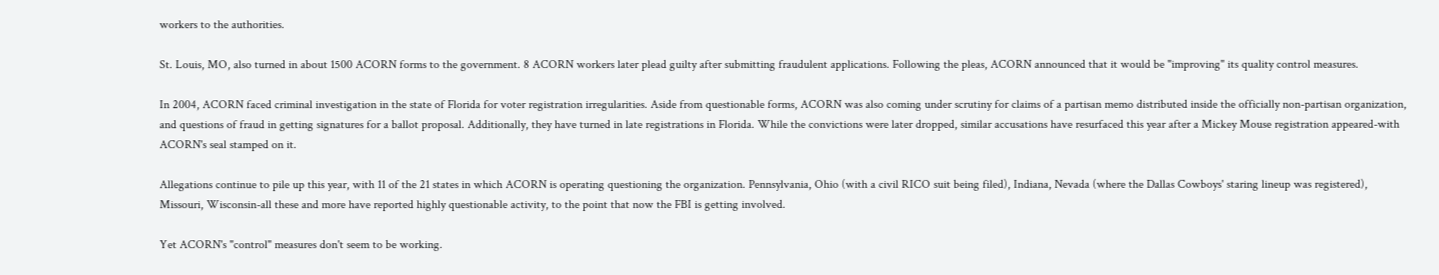workers to the authorities.

St. Louis, MO, also turned in about 1500 ACORN forms to the government. 8 ACORN workers later plead guilty after submitting fraudulent applications. Following the pleas, ACORN announced that it would be "improving" its quality control measures.

In 2004, ACORN faced criminal investigation in the state of Florida for voter registration irregularities. Aside from questionable forms, ACORN was also coming under scrutiny for claims of a partisan memo distributed inside the officially non-partisan organization, and questions of fraud in getting signatures for a ballot proposal. Additionally, they have turned in late registrations in Florida. While the convictions were later dropped, similar accusations have resurfaced this year after a Mickey Mouse registration appeared-with ACORN's seal stamped on it.

Allegations continue to pile up this year, with 11 of the 21 states in which ACORN is operating questioning the organization. Pennsylvania, Ohio (with a civil RICO suit being filed), Indiana, Nevada (where the Dallas Cowboys' staring lineup was registered), Missouri, Wisconsin-all these and more have reported highly questionable activity, to the point that now the FBI is getting involved.

Yet ACORN's "control" measures don't seem to be working.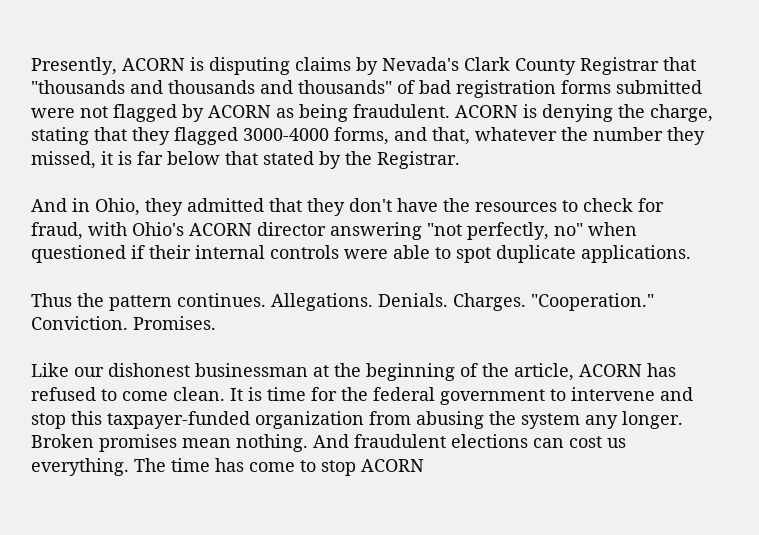Presently, ACORN is disputing claims by Nevada's Clark County Registrar that "thousands and thousands and thousands" of bad registration forms submitted were not flagged by ACORN as being fraudulent. ACORN is denying the charge, stating that they flagged 3000-4000 forms, and that, whatever the number they missed, it is far below that stated by the Registrar.

And in Ohio, they admitted that they don't have the resources to check for fraud, with Ohio's ACORN director answering "not perfectly, no" when questioned if their internal controls were able to spot duplicate applications.

Thus the pattern continues. Allegations. Denials. Charges. "Cooperation." Conviction. Promises.

Like our dishonest businessman at the beginning of the article, ACORN has refused to come clean. It is time for the federal government to intervene and stop this taxpayer-funded organization from abusing the system any longer. Broken promises mean nothing. And fraudulent elections can cost us everything. The time has come to stop ACORN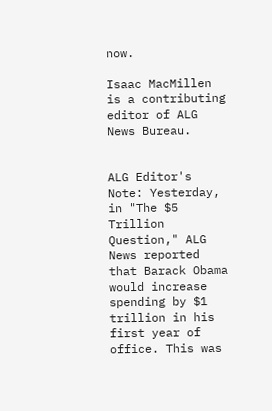now.

Isaac MacMillen is a contributing editor of ALG News Bureau.


ALG Editor's Note: Yesterday, in "The $5 Trillion Question," ALG News reported that Barack Obama would increase spending by $1 trillion in his first year of office. This was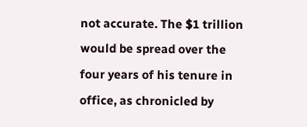not accurate. The $1 trillion would be spread over the four years of his tenure in office, as chronicled by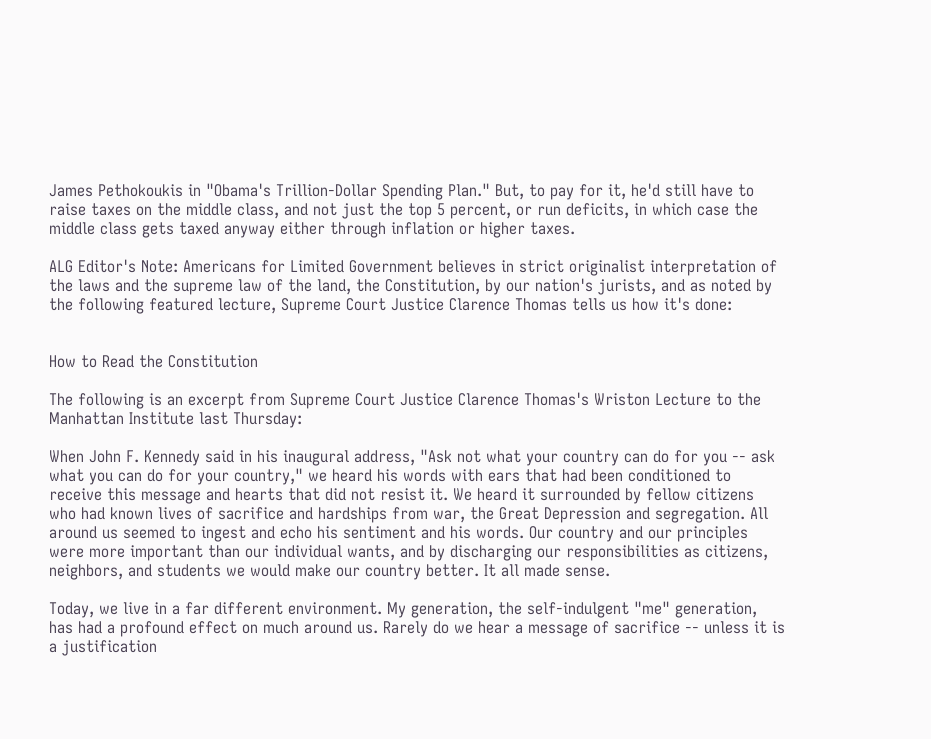James Pethokoukis in "Obama's Trillion-Dollar Spending Plan." But, to pay for it, he'd still have to raise taxes on the middle class, and not just the top 5 percent, or run deficits, in which case the middle class gets taxed anyway either through inflation or higher taxes.

ALG Editor's Note: Americans for Limited Government believes in strict originalist interpretation of the laws and the supreme law of the land, the Constitution, by our nation's jurists, and as noted by the following featured lecture, Supreme Court Justice Clarence Thomas tells us how it's done:


How to Read the Constitution

The following is an excerpt from Supreme Court Justice Clarence Thomas's Wriston Lecture to the Manhattan Institute last Thursday:

When John F. Kennedy said in his inaugural address, "Ask not what your country can do for you -- ask what you can do for your country," we heard his words with ears that had been conditioned to receive this message and hearts that did not resist it. We heard it surrounded by fellow citizens who had known lives of sacrifice and hardships from war, the Great Depression and segregation. All around us seemed to ingest and echo his sentiment and his words. Our country and our principles were more important than our individual wants, and by discharging our responsibilities as citizens, neighbors, and students we would make our country better. It all made sense.

Today, we live in a far different environment. My generation, the self-indulgent "me" generation, has had a profound effect on much around us. Rarely do we hear a message of sacrifice -- unless it is a justification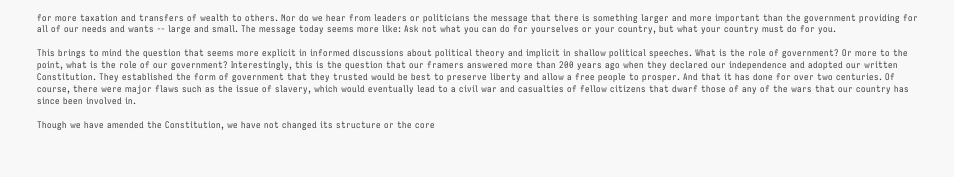for more taxation and transfers of wealth to others. Nor do we hear from leaders or politicians the message that there is something larger and more important than the government providing for all of our needs and wants -- large and small. The message today seems more like: Ask not what you can do for yourselves or your country, but what your country must do for you.

This brings to mind the question that seems more explicit in informed discussions about political theory and implicit in shallow political speeches. What is the role of government? Or more to the point, what is the role of our government? Interestingly, this is the question that our framers answered more than 200 years ago when they declared our independence and adopted our written Constitution. They established the form of government that they trusted would be best to preserve liberty and allow a free people to prosper. And that it has done for over two centuries. Of course, there were major flaws such as the issue of slavery, which would eventually lead to a civil war and casualties of fellow citizens that dwarf those of any of the wars that our country has since been involved in.

Though we have amended the Constitution, we have not changed its structure or the core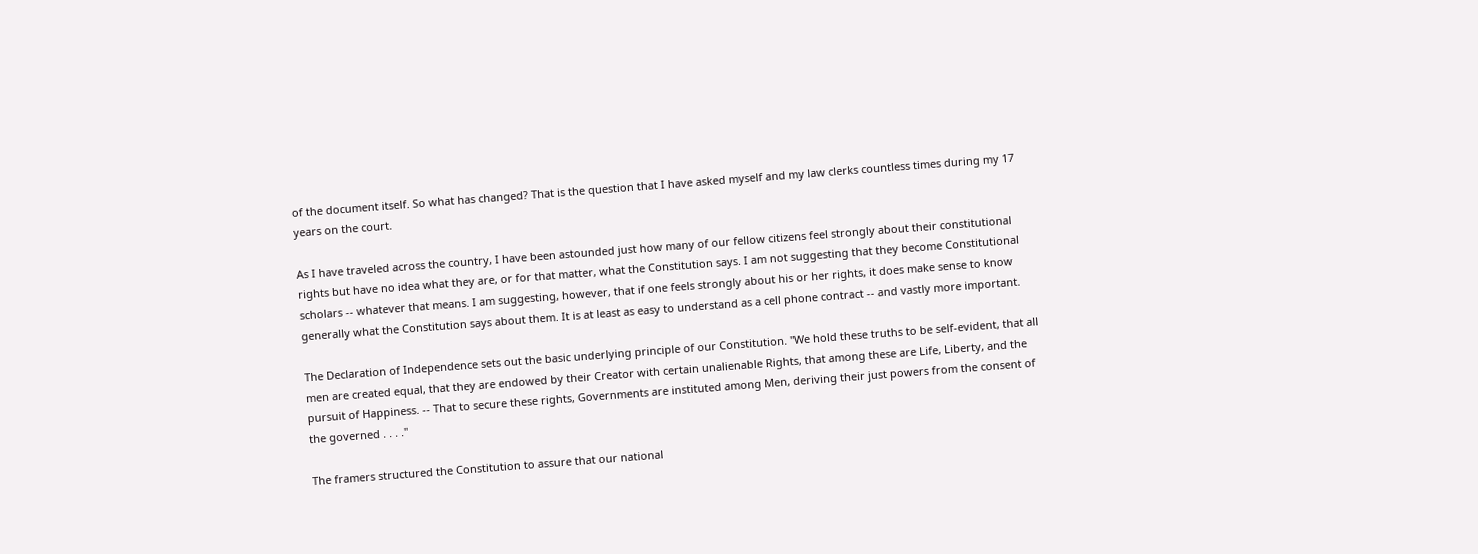of the document itself. So what has changed? That is the question that I have asked myself and my law clerks countless times during my 17 years on the court.

As I have traveled across the country, I have been astounded just how many of our fellow citizens feel strongly about their constitutional rights but have no idea what they are, or for that matter, what the Constitution says. I am not suggesting that they become Constitutional scholars -- whatever that means. I am suggesting, however, that if one feels strongly about his or her rights, it does make sense to know generally what the Constitution says about them. It is at least as easy to understand as a cell phone contract -- and vastly more important.

The Declaration of Independence sets out the basic underlying principle of our Constitution. "We hold these truths to be self-evident, that all men are created equal, that they are endowed by their Creator with certain unalienable Rights, that among these are Life, Liberty, and the pursuit of Happiness. -- That to secure these rights, Governments are instituted among Men, deriving their just powers from the consent of the governed . . . ."

The framers structured the Constitution to assure that our national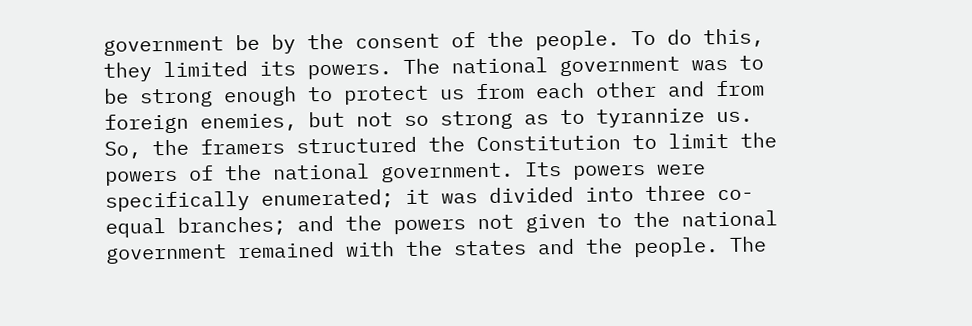government be by the consent of the people. To do this, they limited its powers. The national government was to be strong enough to protect us from each other and from foreign enemies, but not so strong as to tyrannize us. So, the framers structured the Constitution to limit the powers of the national government. Its powers were specifically enumerated; it was divided into three co-equal branches; and the powers not given to the national government remained with the states and the people. The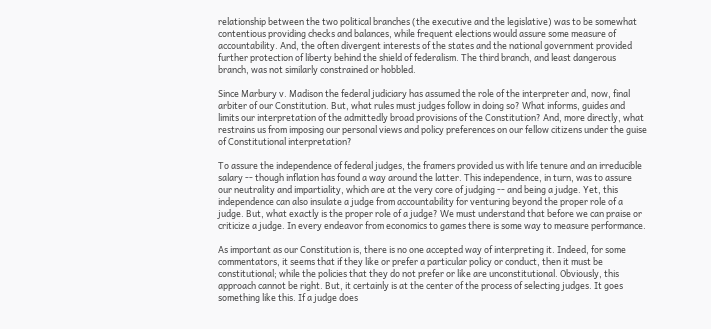relationship between the two political branches (the executive and the legislative) was to be somewhat contentious providing checks and balances, while frequent elections would assure some measure of accountability. And, the often divergent interests of the states and the national government provided further protection of liberty behind the shield of federalism. The third branch, and least dangerous branch, was not similarly constrained or hobbled.

Since Marbury v. Madison the federal judiciary has assumed the role of the interpreter and, now, final arbiter of our Constitution. But, what rules must judges follow in doing so? What informs, guides and limits our interpretation of the admittedly broad provisions of the Constitution? And, more directly, what restrains us from imposing our personal views and policy preferences on our fellow citizens under the guise of Constitutional interpretation?

To assure the independence of federal judges, the framers provided us with life tenure and an irreducible salary -- though inflation has found a way around the latter. This independence, in turn, was to assure our neutrality and impartiality, which are at the very core of judging -- and being a judge. Yet, this independence can also insulate a judge from accountability for venturing beyond the proper role of a judge. But, what exactly is the proper role of a judge? We must understand that before we can praise or criticize a judge. In every endeavor from economics to games there is some way to measure performance.

As important as our Constitution is, there is no one accepted way of interpreting it. Indeed, for some commentators, it seems that if they like or prefer a particular policy or conduct, then it must be constitutional; while the policies that they do not prefer or like are unconstitutional. Obviously, this approach cannot be right. But, it certainly is at the center of the process of selecting judges. It goes something like this. If a judge does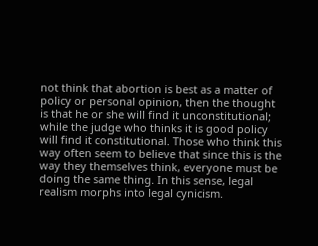not think that abortion is best as a matter of policy or personal opinion, then the thought is that he or she will find it unconstitutional; while the judge who thinks it is good policy will find it constitutional. Those who think this way often seem to believe that since this is the way they themselves think, everyone must be doing the same thing. In this sense, legal realism morphs into legal cynicism.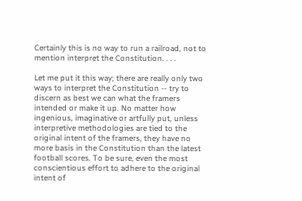Certainly this is no way to run a railroad, not to mention interpret the Constitution. . . .

Let me put it this way; there are really only two ways to interpret the Constitution -- try to discern as best we can what the framers intended or make it up. No matter how ingenious, imaginative or artfully put, unless interpretive methodologies are tied to the original intent of the framers, they have no more basis in the Constitution than the latest football scores. To be sure, even the most conscientious effort to adhere to the original intent of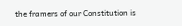the framers of our Constitution is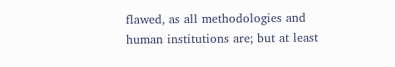flawed, as all methodologies and human institutions are; but at least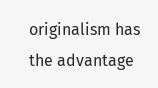originalism has the advantage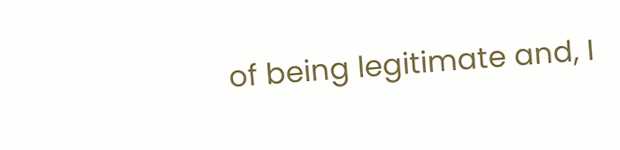of being legitimate and, I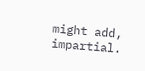might add, impartial.